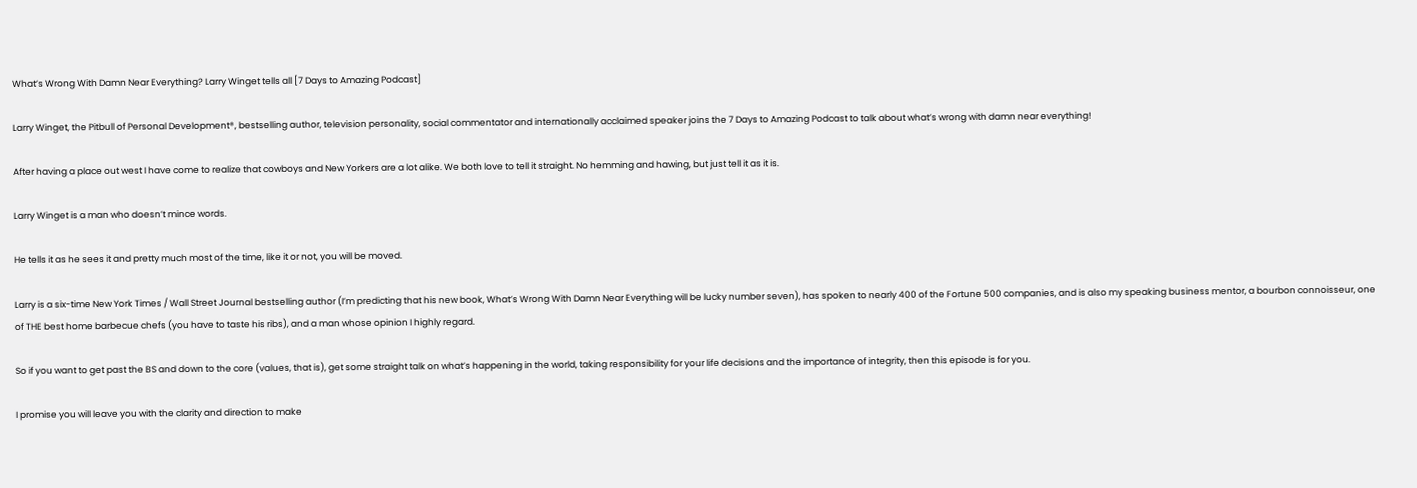What’s Wrong With Damn Near Everything? Larry Winget tells all [7 Days to Amazing Podcast]

Larry Winget, the Pitbull of Personal Development®, bestselling author, television personality, social commentator and internationally acclaimed speaker joins the 7 Days to Amazing Podcast to talk about what’s wrong with damn near everything!

After having a place out west I have come to realize that cowboys and New Yorkers are a lot alike. We both love to tell it straight. No hemming and hawing, but just tell it as it is.

Larry Winget is a man who doesn’t mince words.

He tells it as he sees it and pretty much most of the time, like it or not, you will be moved.

Larry is a six-time New York Times / Wall Street Journal bestselling author (I’m predicting that his new book, What’s Wrong With Damn Near Everything will be lucky number seven), has spoken to nearly 400 of the Fortune 500 companies, and is also my speaking business mentor, a bourbon connoisseur, one of THE best home barbecue chefs (you have to taste his ribs), and a man whose opinion I highly regard.

So if you want to get past the BS and down to the core (values, that is), get some straight talk on what’s happening in the world, taking responsibility for your life decisions and the importance of integrity, then this episode is for you.

I promise you will leave you with the clarity and direction to make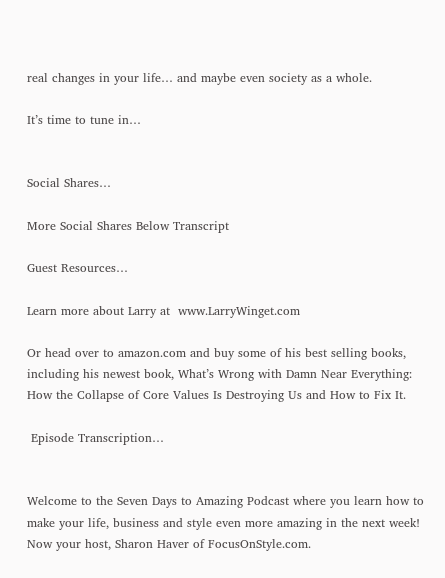real changes in your life… and maybe even society as a whole.

It’s time to tune in…


Social Shares…

More Social Shares Below Transcript

Guest Resources…

Learn more about Larry at  www.LarryWinget.com

Or head over to amazon.com and buy some of his best selling books, including his newest book, What’s Wrong with Damn Near Everything: How the Collapse of Core Values Is Destroying Us and How to Fix It.

 Episode Transcription…


Welcome to the Seven Days to Amazing Podcast where you learn how to make your life, business and style even more amazing in the next week! Now your host, Sharon Haver of FocusOnStyle.com.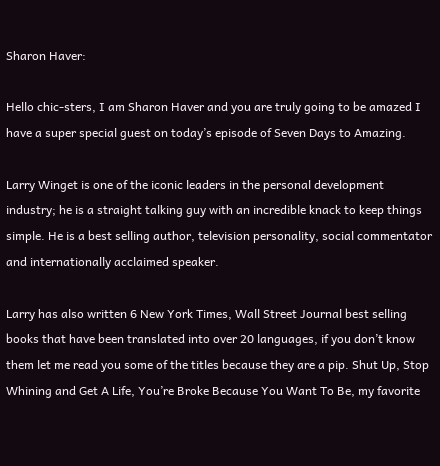Sharon Haver:

Hello chic-sters, I am Sharon Haver and you are truly going to be amazed I have a super special guest on today’s episode of Seven Days to Amazing.

Larry Winget is one of the iconic leaders in the personal development industry; he is a straight talking guy with an incredible knack to keep things simple. He is a best selling author, television personality, social commentator and internationally acclaimed speaker.

Larry has also written 6 New York Times, Wall Street Journal best selling books that have been translated into over 20 languages, if you don’t know them let me read you some of the titles because they are a pip. Shut Up, Stop Whining and Get A Life, You’re Broke Because You Want To Be, my favorite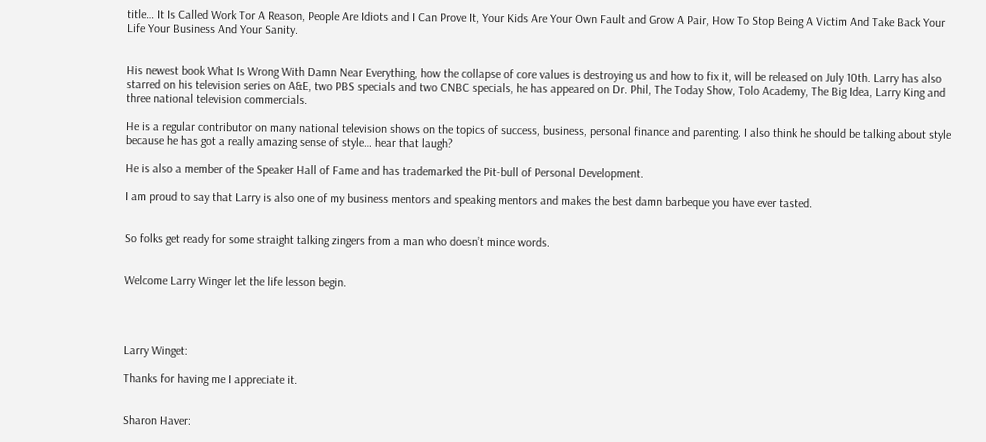title… It Is Called Work Tor A Reason, People Are Idiots and I Can Prove It, Your Kids Are Your Own Fault and Grow A Pair, How To Stop Being A Victim And Take Back Your Life Your Business And Your Sanity.


His newest book What Is Wrong With Damn Near Everything, how the collapse of core values is destroying us and how to fix it, will be released on July 10th. Larry has also starred on his television series on A&E, two PBS specials and two CNBC specials, he has appeared on Dr. Phil, The Today Show, Tolo Academy, The Big Idea, Larry King and three national television commercials.

He is a regular contributor on many national television shows on the topics of success, business, personal finance and parenting. I also think he should be talking about style because he has got a really amazing sense of style… hear that laugh?

He is also a member of the Speaker Hall of Fame and has trademarked the Pit-bull of Personal Development.

I am proud to say that Larry is also one of my business mentors and speaking mentors and makes the best damn barbeque you have ever tasted.


So folks get ready for some straight talking zingers from a man who doesn’t mince words.


Welcome Larry Winger let the life lesson begin.




Larry Winget:

Thanks for having me I appreciate it.


Sharon Haver: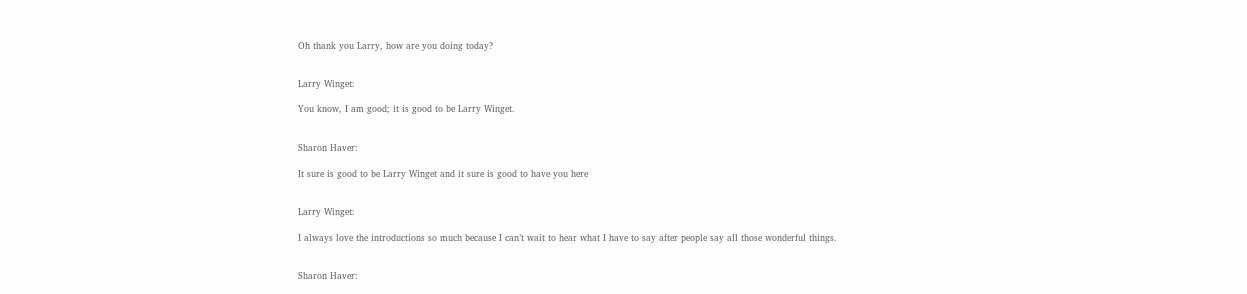Oh thank you Larry, how are you doing today?


Larry Winget:

You know, I am good; it is good to be Larry Winget.


Sharon Haver:

It sure is good to be Larry Winget and it sure is good to have you here


Larry Winget:

I always love the introductions so much because I can’t wait to hear what I have to say after people say all those wonderful things.


Sharon Haver: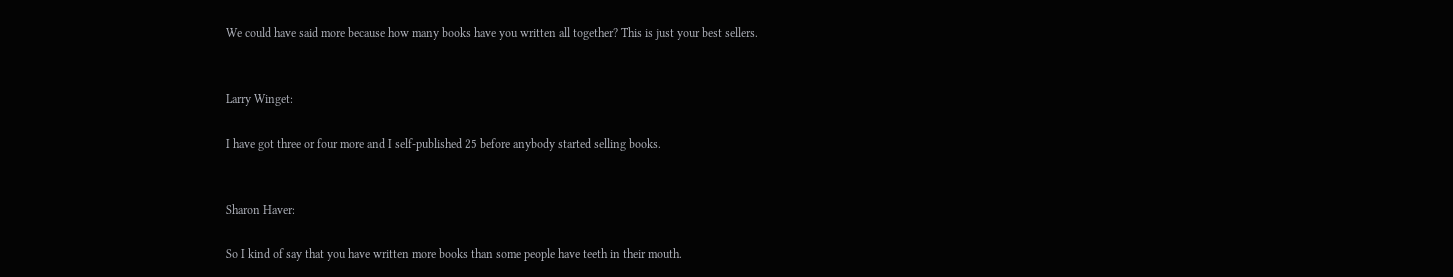We could have said more because how many books have you written all together? This is just your best sellers.


Larry Winget:

I have got three or four more and I self-published 25 before anybody started selling books.


Sharon Haver:

So I kind of say that you have written more books than some people have teeth in their mouth.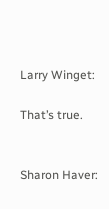Larry Winget:

That’s true.


Sharon Haver: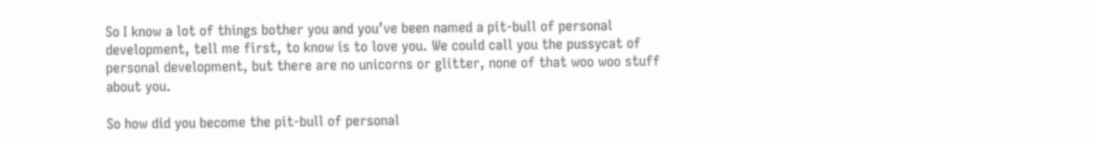So I know a lot of things bother you and you’ve been named a pit-bull of personal development, tell me first, to know is to love you. We could call you the pussycat of personal development, but there are no unicorns or glitter, none of that woo woo stuff about you.

So how did you become the pit-bull of personal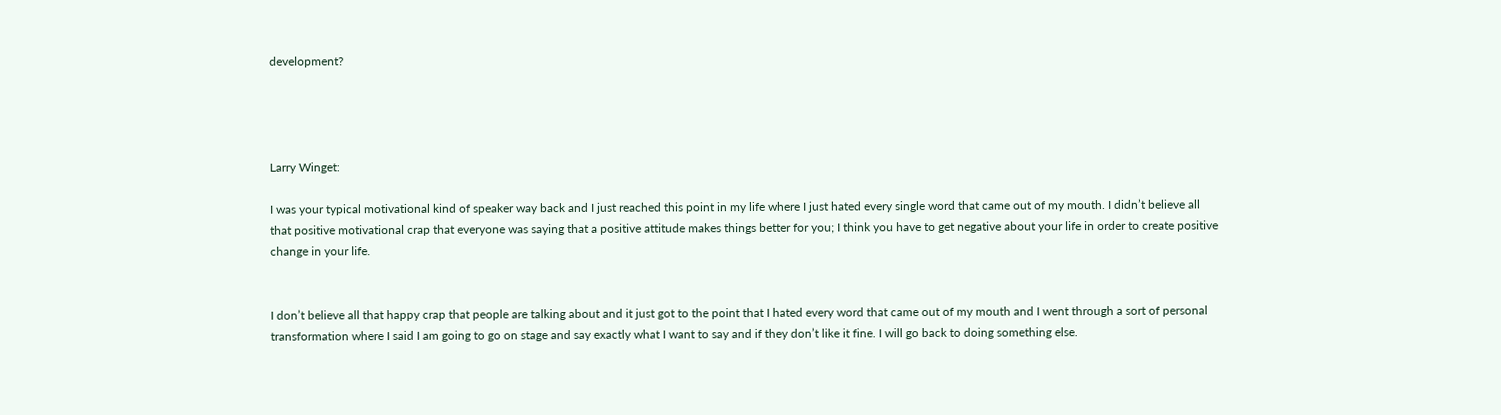development?




Larry Winget:

I was your typical motivational kind of speaker way back and I just reached this point in my life where I just hated every single word that came out of my mouth. I didn’t believe all that positive motivational crap that everyone was saying that a positive attitude makes things better for you; I think you have to get negative about your life in order to create positive change in your life.


I don’t believe all that happy crap that people are talking about and it just got to the point that I hated every word that came out of my mouth and I went through a sort of personal transformation where I said I am going to go on stage and say exactly what I want to say and if they don’t like it fine. I will go back to doing something else.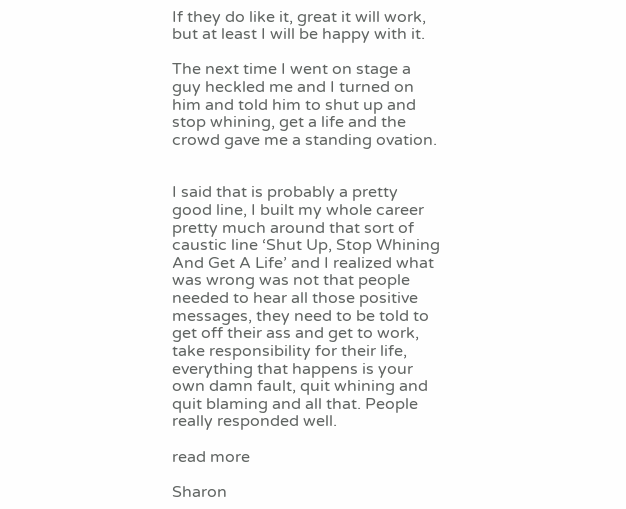If they do like it, great it will work, but at least I will be happy with it.

The next time I went on stage a guy heckled me and I turned on him and told him to shut up and stop whining, get a life and the crowd gave me a standing ovation.


I said that is probably a pretty good line, I built my whole career pretty much around that sort of caustic line ‘Shut Up, Stop Whining And Get A Life’ and I realized what was wrong was not that people needed to hear all those positive messages, they need to be told to get off their ass and get to work, take responsibility for their life, everything that happens is your own damn fault, quit whining and quit blaming and all that. People really responded well.

read more

Sharon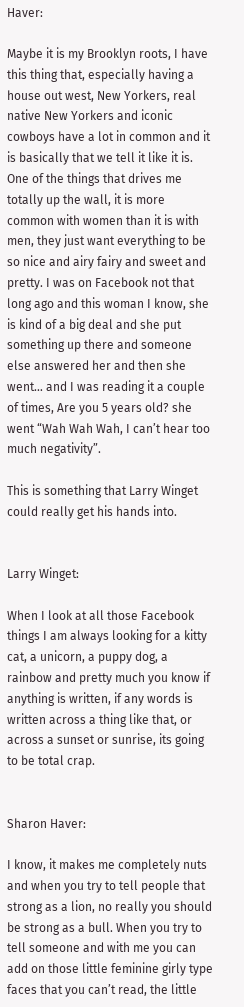Haver:

Maybe it is my Brooklyn roots, I have this thing that, especially having a house out west, New Yorkers, real native New Yorkers and iconic cowboys have a lot in common and it is basically that we tell it like it is. One of the things that drives me totally up the wall, it is more common with women than it is with men, they just want everything to be so nice and airy fairy and sweet and pretty. I was on Facebook not that long ago and this woman I know, she is kind of a big deal and she put something up there and someone else answered her and then she went… and I was reading it a couple of times, Are you 5 years old? she went “Wah Wah Wah, I can’t hear too much negativity”.

This is something that Larry Winget could really get his hands into.


Larry Winget:

When I look at all those Facebook things I am always looking for a kitty cat, a unicorn, a puppy dog, a rainbow and pretty much you know if anything is written, if any words is written across a thing like that, or across a sunset or sunrise, its going to be total crap.


Sharon Haver:

I know, it makes me completely nuts and when you try to tell people that strong as a lion, no really you should be strong as a bull. When you try to tell someone and with me you can add on those little feminine girly type faces that you can’t read, the little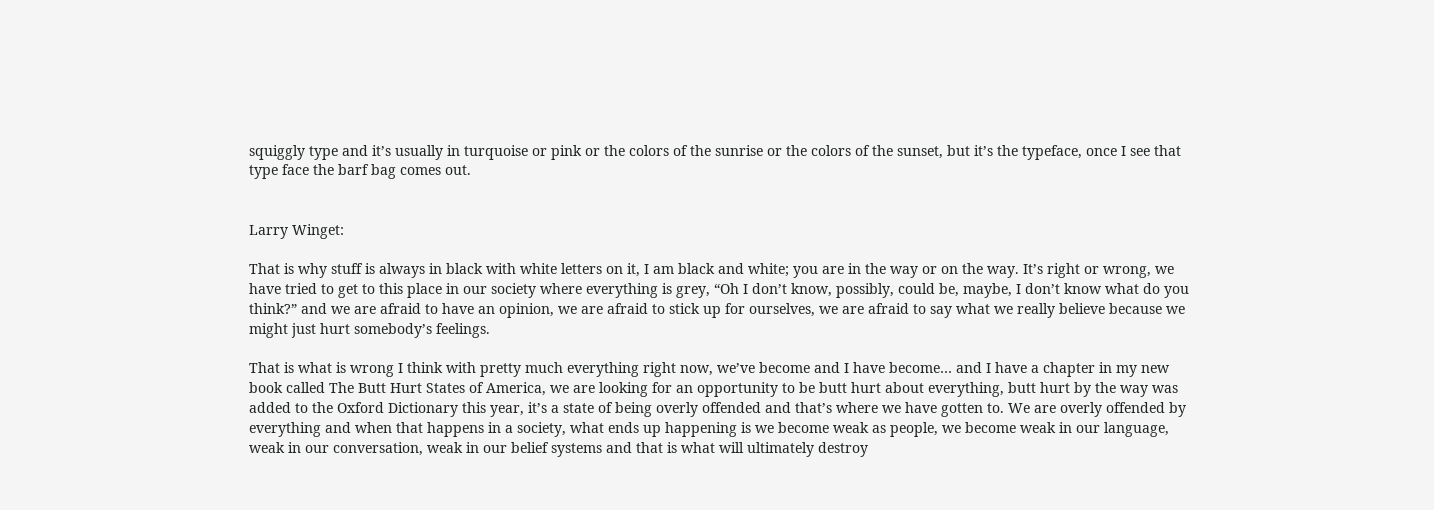squiggly type and it’s usually in turquoise or pink or the colors of the sunrise or the colors of the sunset, but it’s the typeface, once I see that type face the barf bag comes out.


Larry Winget:

That is why stuff is always in black with white letters on it, I am black and white; you are in the way or on the way. It’s right or wrong, we have tried to get to this place in our society where everything is grey, “Oh I don’t know, possibly, could be, maybe, I don’t know what do you think?” and we are afraid to have an opinion, we are afraid to stick up for ourselves, we are afraid to say what we really believe because we might just hurt somebody’s feelings.

That is what is wrong I think with pretty much everything right now, we’ve become and I have become… and I have a chapter in my new book called The Butt Hurt States of America, we are looking for an opportunity to be butt hurt about everything, butt hurt by the way was added to the Oxford Dictionary this year, it’s a state of being overly offended and that’s where we have gotten to. We are overly offended by everything and when that happens in a society, what ends up happening is we become weak as people, we become weak in our language, weak in our conversation, weak in our belief systems and that is what will ultimately destroy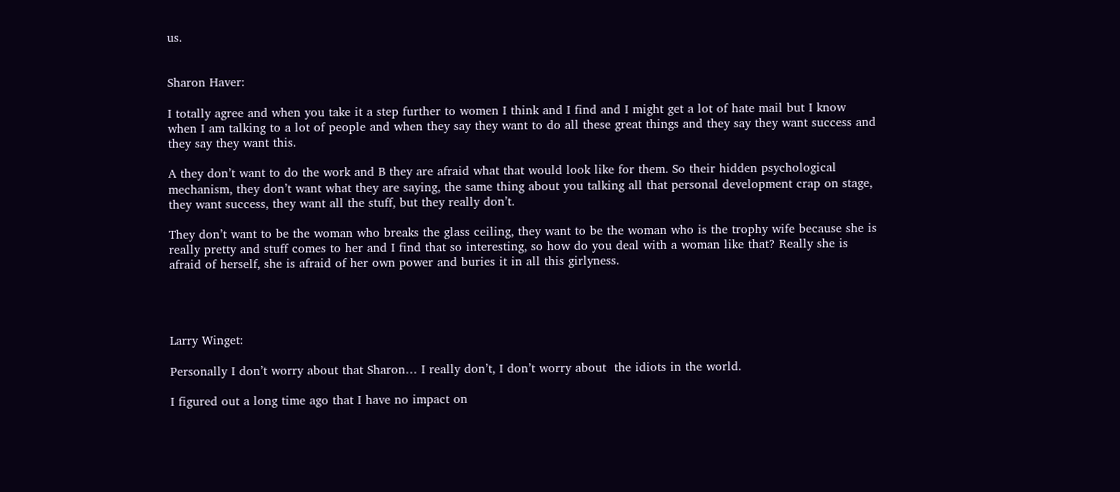us.


Sharon Haver:

I totally agree and when you take it a step further to women I think and I find and I might get a lot of hate mail but I know when I am talking to a lot of people and when they say they want to do all these great things and they say they want success and they say they want this.

A they don’t want to do the work and B they are afraid what that would look like for them. So their hidden psychological mechanism, they don’t want what they are saying, the same thing about you talking all that personal development crap on stage, they want success, they want all the stuff, but they really don’t.

They don’t want to be the woman who breaks the glass ceiling, they want to be the woman who is the trophy wife because she is really pretty and stuff comes to her and I find that so interesting, so how do you deal with a woman like that? Really she is afraid of herself, she is afraid of her own power and buries it in all this girlyness.




Larry Winget:

Personally I don’t worry about that Sharon… I really don’t, I don’t worry about  the idiots in the world.

I figured out a long time ago that I have no impact on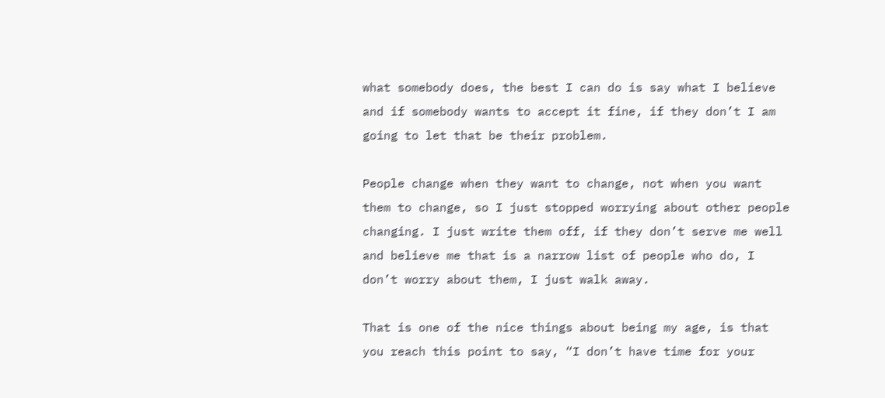what somebody does, the best I can do is say what I believe and if somebody wants to accept it fine, if they don’t I am going to let that be their problem.

People change when they want to change, not when you want them to change, so I just stopped worrying about other people changing. I just write them off, if they don’t serve me well and believe me that is a narrow list of people who do, I don’t worry about them, I just walk away.

That is one of the nice things about being my age, is that you reach this point to say, “I don’t have time for your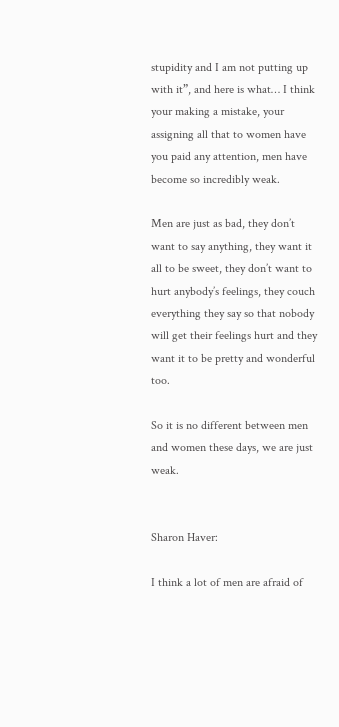stupidity and I am not putting up with it”, and here is what… I think your making a mistake, your assigning all that to women have you paid any attention, men have become so incredibly weak.

Men are just as bad, they don’t want to say anything, they want it all to be sweet, they don’t want to hurt anybody’s feelings, they couch everything they say so that nobody will get their feelings hurt and they want it to be pretty and wonderful too.

So it is no different between men and women these days, we are just weak.


Sharon Haver:

I think a lot of men are afraid of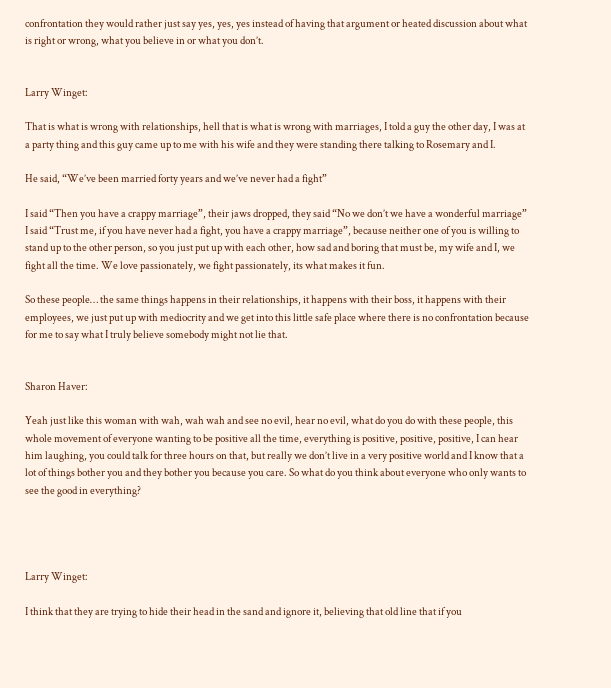confrontation they would rather just say yes, yes, yes instead of having that argument or heated discussion about what is right or wrong, what you believe in or what you don’t.


Larry Winget:

That is what is wrong with relationships, hell that is what is wrong with marriages, I told a guy the other day, I was at a party thing and this guy came up to me with his wife and they were standing there talking to Rosemary and I.

He said, “We’ve been married forty years and we’ve never had a fight”

I said “Then you have a crappy marriage”, their jaws dropped, they said “No we don’t we have a wonderful marriage” I said “Trust me, if you have never had a fight, you have a crappy marriage”, because neither one of you is willing to stand up to the other person, so you just put up with each other, how sad and boring that must be, my wife and I, we fight all the time. We love passionately, we fight passionately, its what makes it fun.

So these people… the same things happens in their relationships, it happens with their boss, it happens with their employees, we just put up with mediocrity and we get into this little safe place where there is no confrontation because for me to say what I truly believe somebody might not lie that.


Sharon Haver:

Yeah just like this woman with wah, wah wah and see no evil, hear no evil, what do you do with these people, this whole movement of everyone wanting to be positive all the time, everything is positive, positive, positive, I can hear him laughing, you could talk for three hours on that, but really we don’t live in a very positive world and I know that a lot of things bother you and they bother you because you care. So what do you think about everyone who only wants to see the good in everything?




Larry Winget:

I think that they are trying to hide their head in the sand and ignore it, believing that old line that if you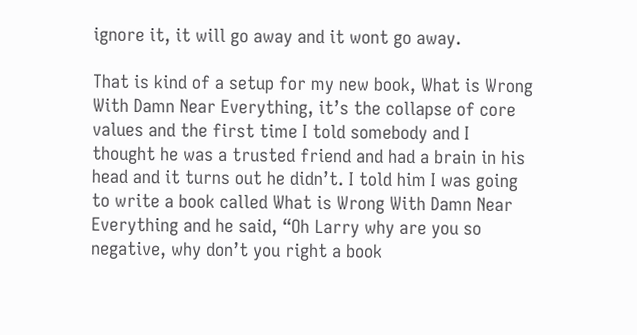ignore it, it will go away and it wont go away.

That is kind of a setup for my new book, What is Wrong With Damn Near Everything, it’s the collapse of core values and the first time I told somebody and I thought he was a trusted friend and had a brain in his head and it turns out he didn’t. I told him I was going to write a book called What is Wrong With Damn Near Everything and he said, “Oh Larry why are you so negative, why don’t you right a book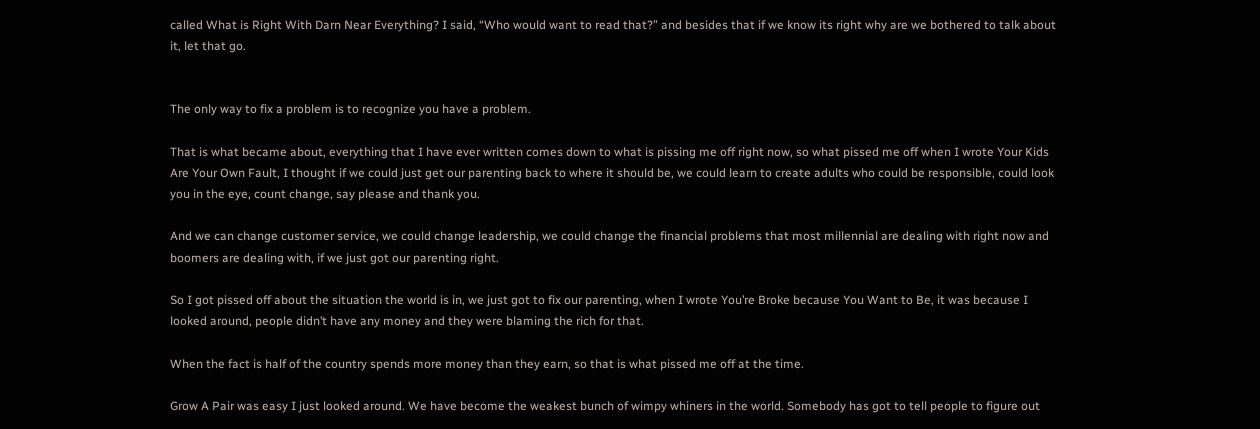called What is Right With Darn Near Everything? I said, “Who would want to read that?” and besides that if we know its right why are we bothered to talk about it, let that go.


The only way to fix a problem is to recognize you have a problem.

That is what became about, everything that I have ever written comes down to what is pissing me off right now, so what pissed me off when I wrote Your Kids Are Your Own Fault, I thought if we could just get our parenting back to where it should be, we could learn to create adults who could be responsible, could look you in the eye, count change, say please and thank you.

And we can change customer service, we could change leadership, we could change the financial problems that most millennial are dealing with right now and boomers are dealing with, if we just got our parenting right.

So I got pissed off about the situation the world is in, we just got to fix our parenting, when I wrote You’re Broke because You Want to Be, it was because I looked around, people didn’t have any money and they were blaming the rich for that.

When the fact is half of the country spends more money than they earn, so that is what pissed me off at the time.

Grow A Pair was easy I just looked around. We have become the weakest bunch of wimpy whiners in the world. Somebody has got to tell people to figure out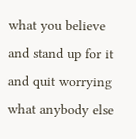what you believe and stand up for it and quit worrying what anybody else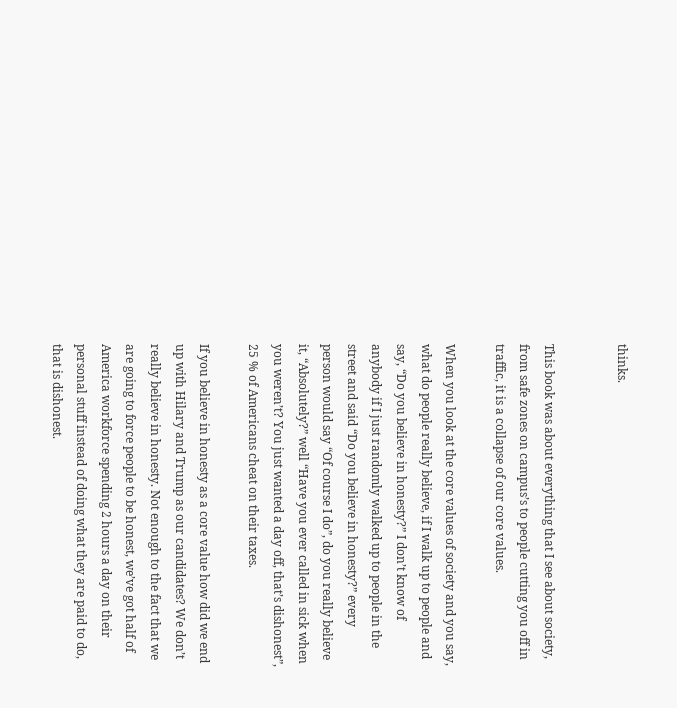thinks.


This book was about everything that I see about society, from safe zones on campus’s to people cutting you off in traffic, it is a collapse of our core values.

When you look at the core values of society and you say, what do people really believe, if I walk up to people and say, “Do you believe in honesty?” I don’t know of anybody if I just randomly walked up to people in the street and said “Do you believe in honesty?” every person would say “Of course I do”, do you really believe it, “Absolutely?” well “Have you ever called in sick when you weren’t? You just wanted a day off, that’s dishonest”, 25 % of Americans cheat on their taxes.

If you believe in honesty as a core value how did we end up with Hilary and Trump as our candidates? We don’t really believe in honesty. Not enough to the fact that we are going to force people to be honest, we’ve got half of America workforce spending 2 hours a day on their personal stuff instead of doing what they are paid to do, that is dishonest.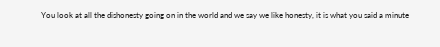You look at all the dishonesty going on in the world and we say we like honesty, it is what you said a minute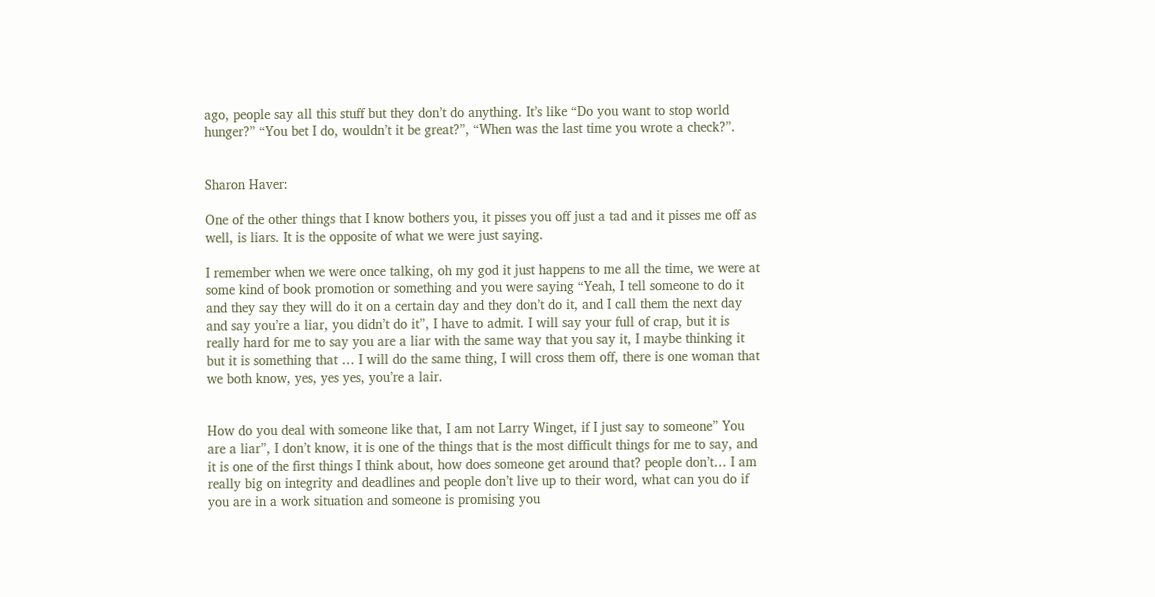ago, people say all this stuff but they don’t do anything. It’s like “Do you want to stop world hunger?” “You bet I do, wouldn’t it be great?”, “When was the last time you wrote a check?”.


Sharon Haver:

One of the other things that I know bothers you, it pisses you off just a tad and it pisses me off as well, is liars. It is the opposite of what we were just saying.

I remember when we were once talking, oh my god it just happens to me all the time, we were at some kind of book promotion or something and you were saying “Yeah, I tell someone to do it and they say they will do it on a certain day and they don’t do it, and I call them the next day and say you’re a liar, you didn’t do it”, I have to admit. I will say your full of crap, but it is really hard for me to say you are a liar with the same way that you say it, I maybe thinking it but it is something that … I will do the same thing, I will cross them off, there is one woman that we both know, yes, yes yes, you’re a lair.


How do you deal with someone like that, I am not Larry Winget, if I just say to someone” You are a liar”, I don’t know, it is one of the things that is the most difficult things for me to say, and it is one of the first things I think about, how does someone get around that? people don’t… I am really big on integrity and deadlines and people don’t live up to their word, what can you do if you are in a work situation and someone is promising you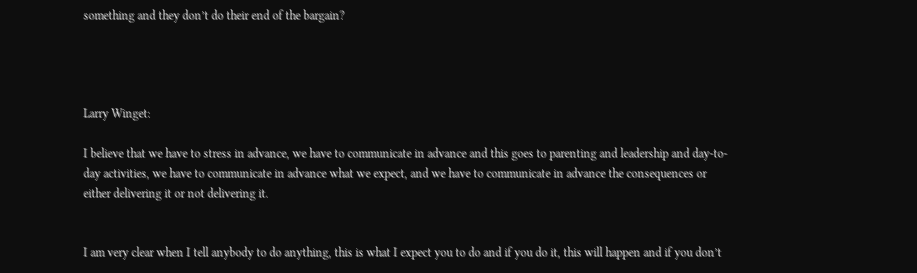something and they don’t do their end of the bargain?




Larry Winget:

I believe that we have to stress in advance, we have to communicate in advance and this goes to parenting and leadership and day-to-day activities, we have to communicate in advance what we expect, and we have to communicate in advance the consequences or either delivering it or not delivering it.


I am very clear when I tell anybody to do anything, this is what I expect you to do and if you do it, this will happen and if you don’t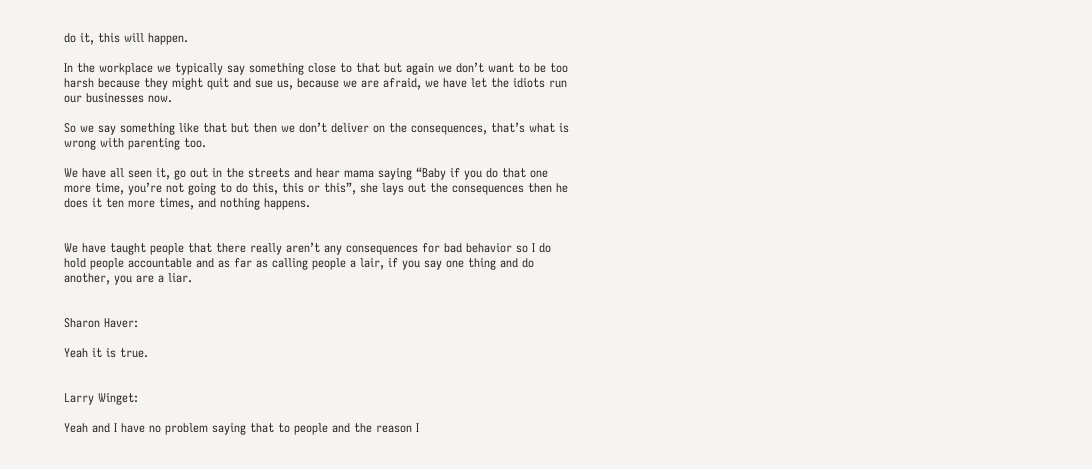do it, this will happen.

In the workplace we typically say something close to that but again we don’t want to be too harsh because they might quit and sue us, because we are afraid, we have let the idiots run our businesses now.

So we say something like that but then we don’t deliver on the consequences, that’s what is wrong with parenting too.

We have all seen it, go out in the streets and hear mama saying “Baby if you do that one more time, you’re not going to do this, this or this”, she lays out the consequences then he does it ten more times, and nothing happens.


We have taught people that there really aren’t any consequences for bad behavior so I do hold people accountable and as far as calling people a lair, if you say one thing and do another, you are a liar.


Sharon Haver:

Yeah it is true.


Larry Winget:

Yeah and I have no problem saying that to people and the reason I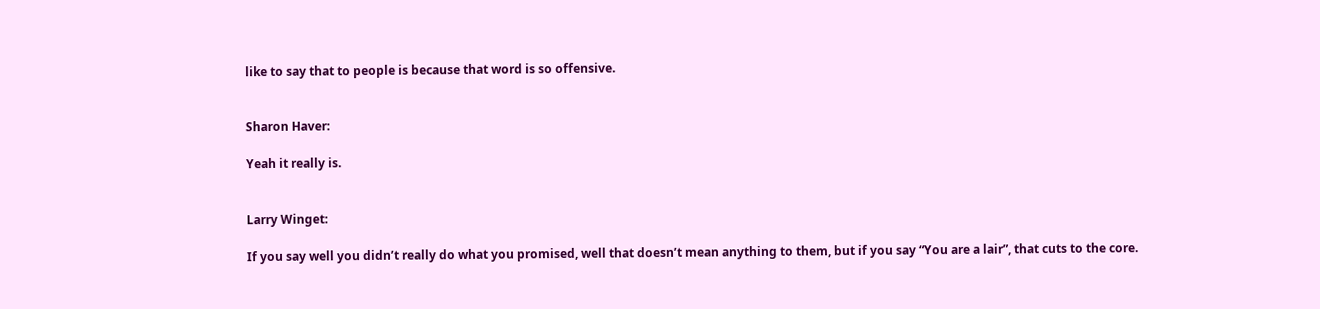like to say that to people is because that word is so offensive.


Sharon Haver:

Yeah it really is.


Larry Winget:

If you say well you didn’t really do what you promised, well that doesn’t mean anything to them, but if you say “You are a lair”, that cuts to the core.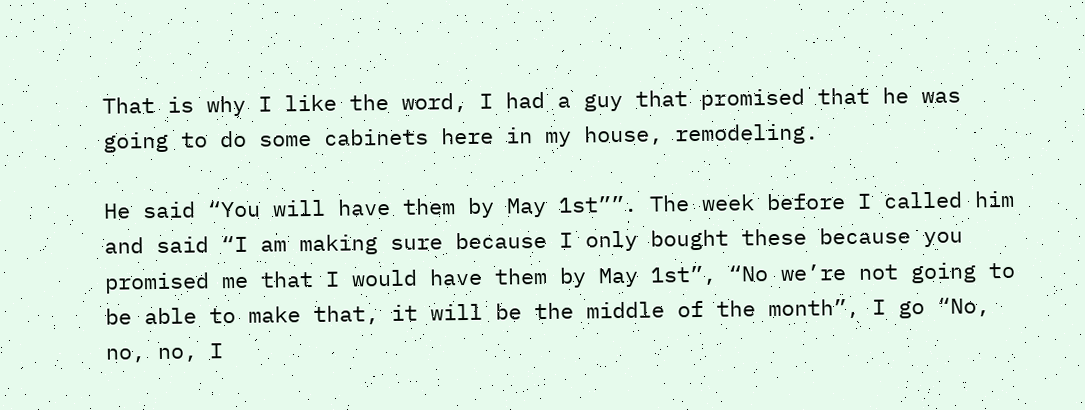That is why I like the word, I had a guy that promised that he was going to do some cabinets here in my house, remodeling.

He said “You will have them by May 1st””. The week before I called him and said “I am making sure because I only bought these because you promised me that I would have them by May 1st”, “No we’re not going to be able to make that, it will be the middle of the month”, I go “No, no, no, I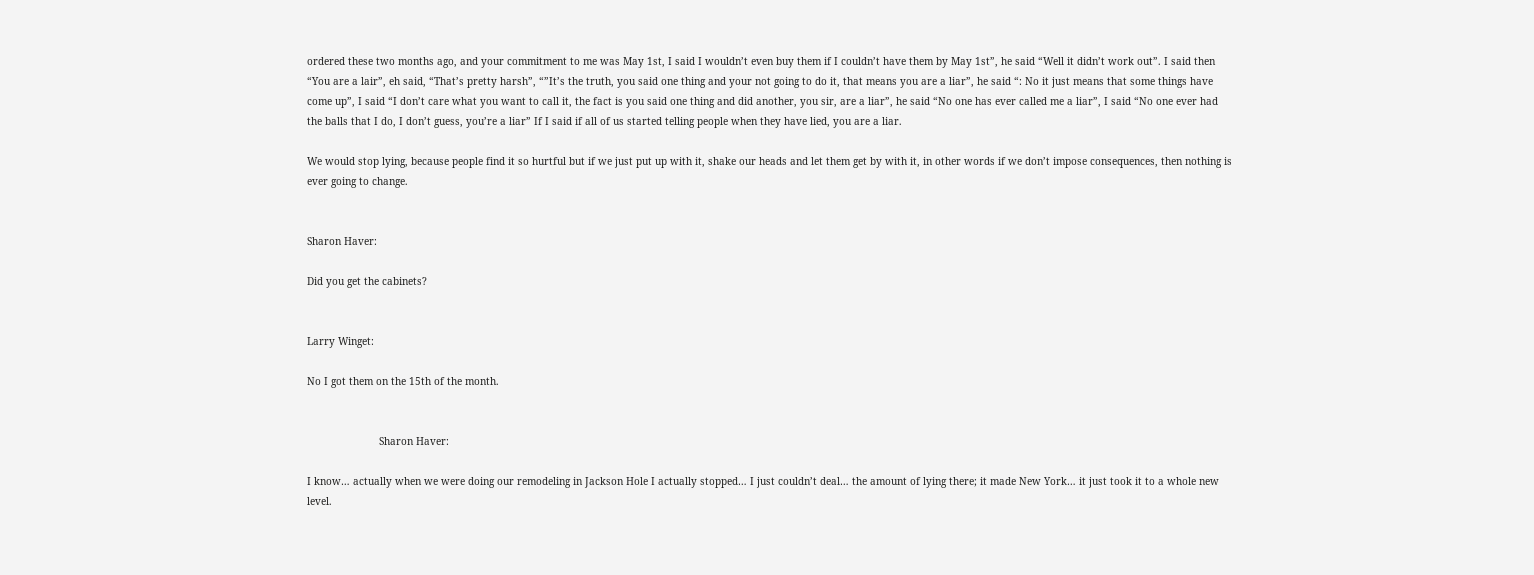ordered these two months ago, and your commitment to me was May 1st, I said I wouldn’t even buy them if I couldn’t have them by May 1st”, he said “Well it didn’t work out”. I said then “You are a lair”, eh said, “That’s pretty harsh”, “”It’s the truth, you said one thing and your not going to do it, that means you are a liar”, he said “: No it just means that some things have come up”, I said “I don’t care what you want to call it, the fact is you said one thing and did another, you sir, are a liar”, he said “No one has ever called me a liar”, I said “No one ever had the balls that I do, I don’t guess, you’re a liar” If I said if all of us started telling people when they have lied, you are a liar.

We would stop lying, because people find it so hurtful but if we just put up with it, shake our heads and let them get by with it, in other words if we don’t impose consequences, then nothing is ever going to change.


Sharon Haver:

Did you get the cabinets?


Larry Winget:

No I got them on the 15th of the month.


                        Sharon Haver:

I know… actually when we were doing our remodeling in Jackson Hole I actually stopped… I just couldn’t deal… the amount of lying there; it made New York… it just took it to a whole new level.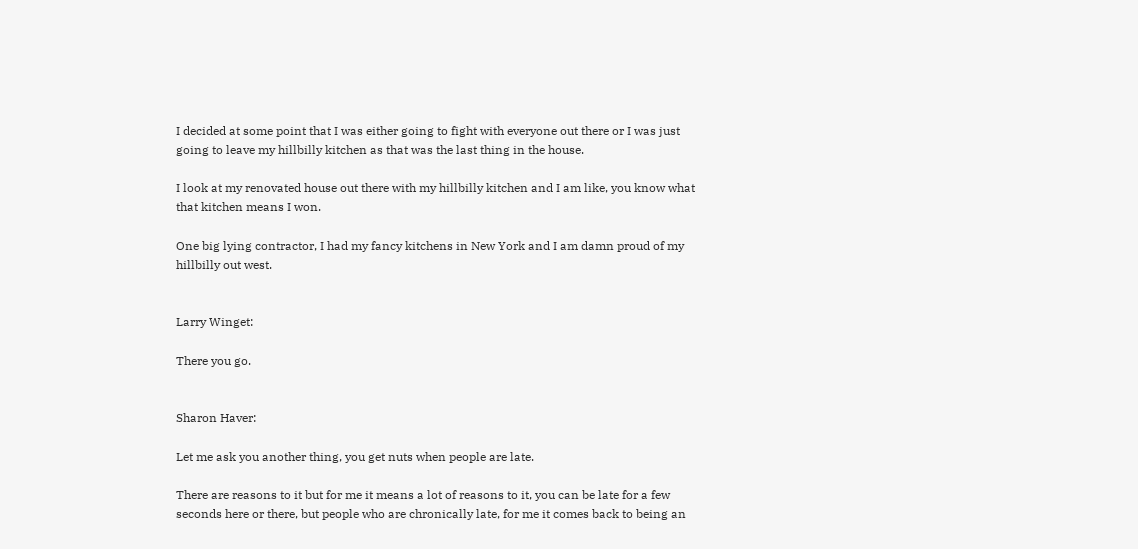I decided at some point that I was either going to fight with everyone out there or I was just going to leave my hillbilly kitchen as that was the last thing in the house.

I look at my renovated house out there with my hillbilly kitchen and I am like, you know what that kitchen means I won.

One big lying contractor, I had my fancy kitchens in New York and I am damn proud of my hillbilly out west.


Larry Winget:

There you go.


Sharon Haver:

Let me ask you another thing, you get nuts when people are late.

There are reasons to it but for me it means a lot of reasons to it, you can be late for a few seconds here or there, but people who are chronically late, for me it comes back to being an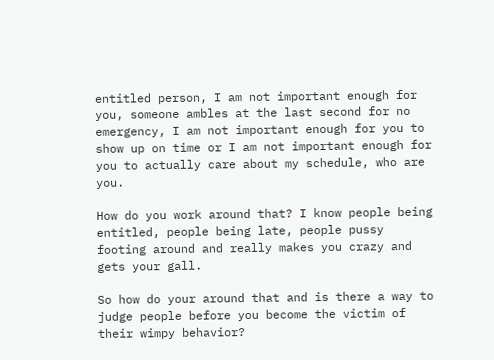entitled person, I am not important enough for you, someone ambles at the last second for no emergency, I am not important enough for you to show up on time or I am not important enough for you to actually care about my schedule, who are you.

How do you work around that? I know people being entitled, people being late, people pussy footing around and really makes you crazy and gets your gall.

So how do your around that and is there a way to judge people before you become the victim of their wimpy behavior?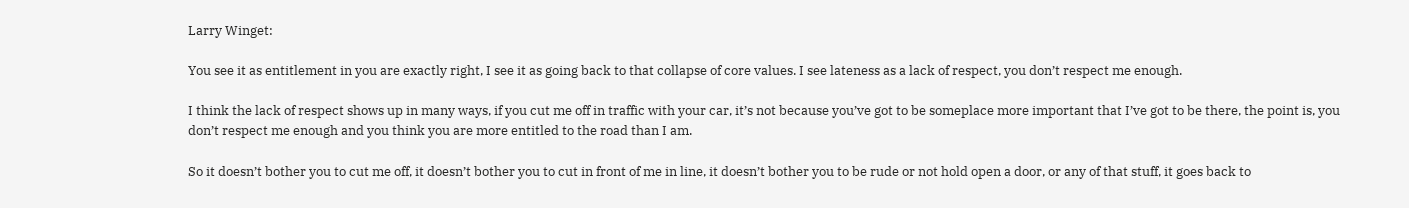Larry Winget:

You see it as entitlement in you are exactly right, I see it as going back to that collapse of core values. I see lateness as a lack of respect, you don’t respect me enough.

I think the lack of respect shows up in many ways, if you cut me off in traffic with your car, it’s not because you’ve got to be someplace more important that I’ve got to be there, the point is, you don’t respect me enough and you think you are more entitled to the road than I am.

So it doesn’t bother you to cut me off, it doesn’t bother you to cut in front of me in line, it doesn’t bother you to be rude or not hold open a door, or any of that stuff, it goes back to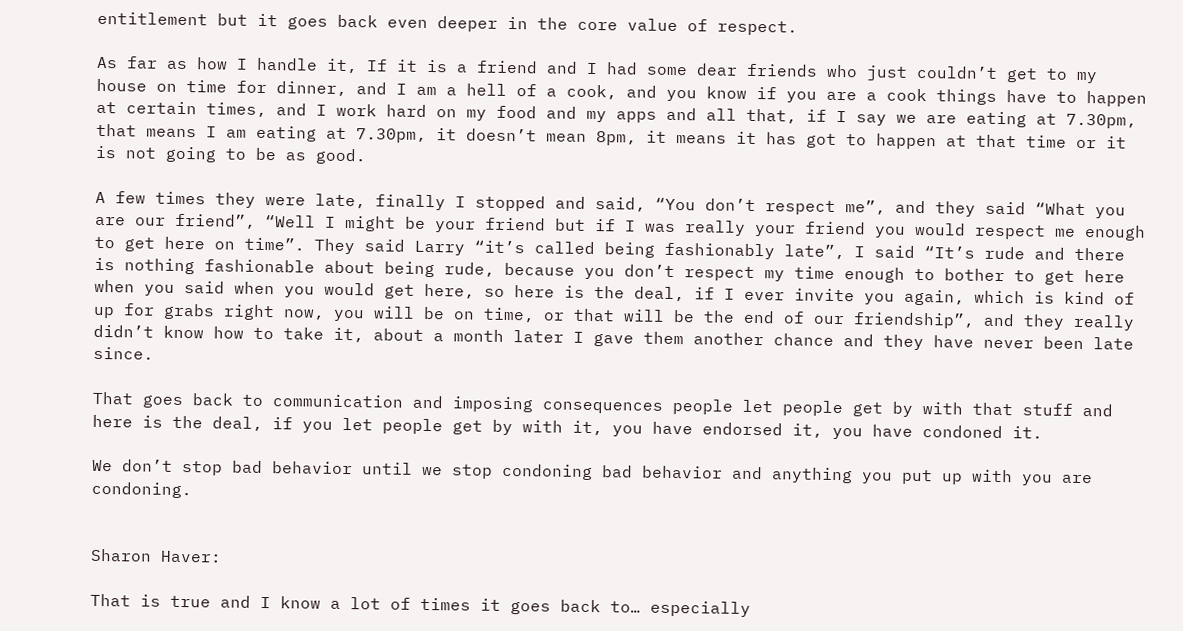entitlement but it goes back even deeper in the core value of respect.

As far as how I handle it, If it is a friend and I had some dear friends who just couldn’t get to my house on time for dinner, and I am a hell of a cook, and you know if you are a cook things have to happen at certain times, and I work hard on my food and my apps and all that, if I say we are eating at 7.30pm, that means I am eating at 7.30pm, it doesn’t mean 8pm, it means it has got to happen at that time or it is not going to be as good.

A few times they were late, finally I stopped and said, “You don’t respect me”, and they said “What you are our friend”, “Well I might be your friend but if I was really your friend you would respect me enough to get here on time”. They said Larry “it’s called being fashionably late”, I said “It’s rude and there is nothing fashionable about being rude, because you don’t respect my time enough to bother to get here when you said when you would get here, so here is the deal, if I ever invite you again, which is kind of up for grabs right now, you will be on time, or that will be the end of our friendship”, and they really didn’t know how to take it, about a month later I gave them another chance and they have never been late since.

That goes back to communication and imposing consequences people let people get by with that stuff and here is the deal, if you let people get by with it, you have endorsed it, you have condoned it.

We don’t stop bad behavior until we stop condoning bad behavior and anything you put up with you are condoning.


Sharon Haver:

That is true and I know a lot of times it goes back to… especially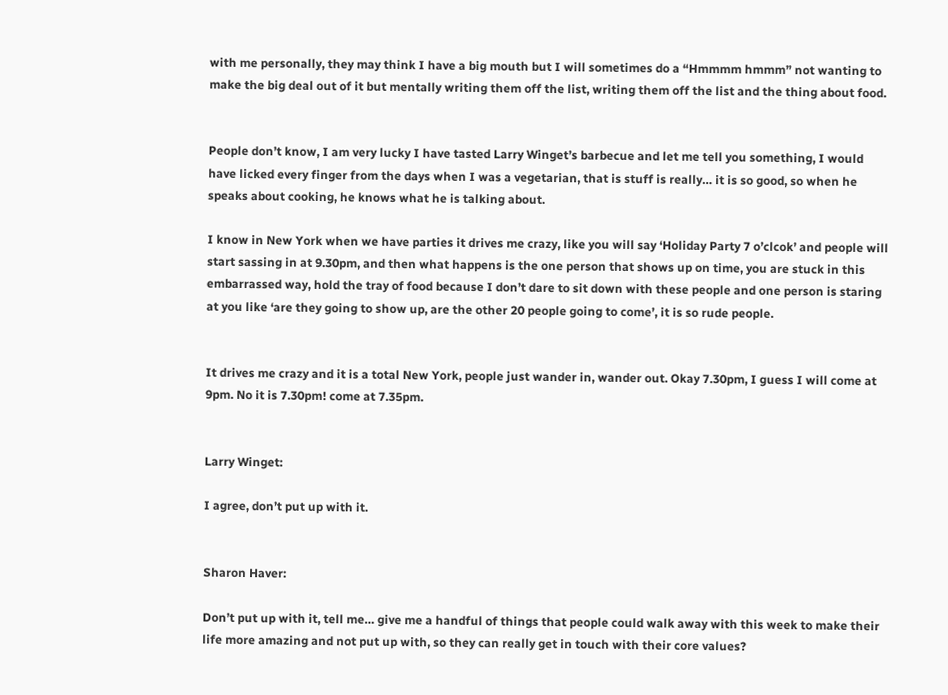with me personally, they may think I have a big mouth but I will sometimes do a “Hmmmm hmmm” not wanting to make the big deal out of it but mentally writing them off the list, writing them off the list and the thing about food.


People don’t know, I am very lucky I have tasted Larry Winget’s barbecue and let me tell you something, I would have licked every finger from the days when I was a vegetarian, that is stuff is really… it is so good, so when he speaks about cooking, he knows what he is talking about.

I know in New York when we have parties it drives me crazy, like you will say ‘Holiday Party 7 o’clcok’ and people will start sassing in at 9.30pm, and then what happens is the one person that shows up on time, you are stuck in this embarrassed way, hold the tray of food because I don’t dare to sit down with these people and one person is staring at you like ‘are they going to show up, are the other 20 people going to come’, it is so rude people.


It drives me crazy and it is a total New York, people just wander in, wander out. Okay 7.30pm, I guess I will come at 9pm. No it is 7.30pm! come at 7.35pm.


Larry Winget:

I agree, don’t put up with it.


Sharon Haver:

Don’t put up with it, tell me… give me a handful of things that people could walk away with this week to make their life more amazing and not put up with, so they can really get in touch with their core values?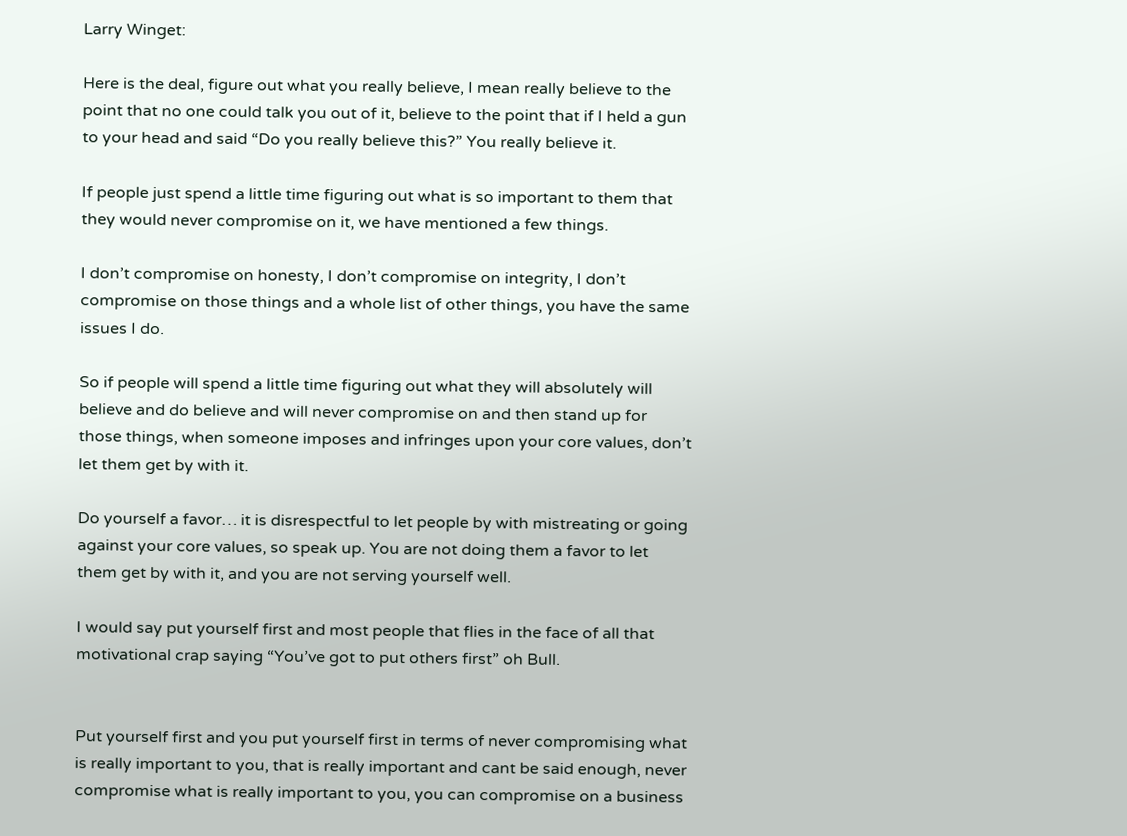Larry Winget:

Here is the deal, figure out what you really believe, I mean really believe to the point that no one could talk you out of it, believe to the point that if I held a gun to your head and said “Do you really believe this?” You really believe it.

If people just spend a little time figuring out what is so important to them that they would never compromise on it, we have mentioned a few things.

I don’t compromise on honesty, I don’t compromise on integrity, I don’t compromise on those things and a whole list of other things, you have the same issues I do.

So if people will spend a little time figuring out what they will absolutely will believe and do believe and will never compromise on and then stand up for those things, when someone imposes and infringes upon your core values, don’t let them get by with it.

Do yourself a favor… it is disrespectful to let people by with mistreating or going against your core values, so speak up. You are not doing them a favor to let them get by with it, and you are not serving yourself well.

I would say put yourself first and most people that flies in the face of all that motivational crap saying “You’ve got to put others first” oh Bull.


Put yourself first and you put yourself first in terms of never compromising what is really important to you, that is really important and cant be said enough, never compromise what is really important to you, you can compromise on a business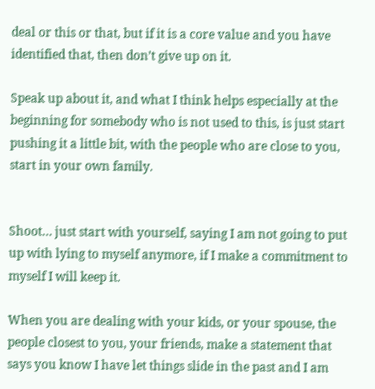deal or this or that, but if it is a core value and you have identified that, then don’t give up on it.

Speak up about it, and what I think helps especially at the beginning for somebody who is not used to this, is just start pushing it a little bit, with the people who are close to you, start in your own family.


Shoot… just start with yourself, saying I am not going to put up with lying to myself anymore, if I make a commitment to myself I will keep it.

When you are dealing with your kids, or your spouse, the people closest to you, your friends, make a statement that says you know I have let things slide in the past and I am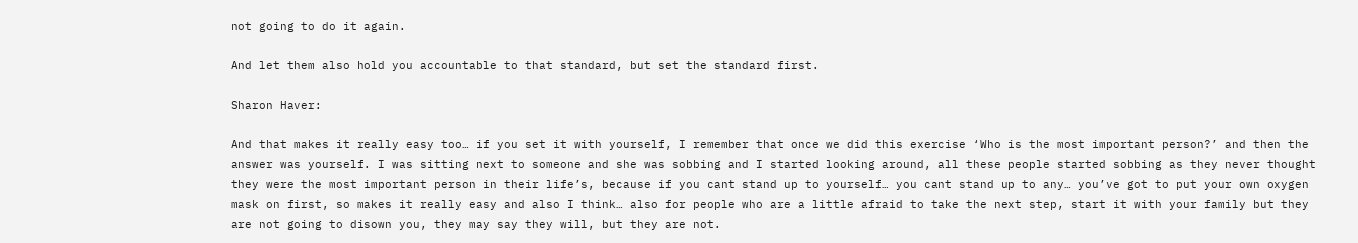not going to do it again.

And let them also hold you accountable to that standard, but set the standard first.

Sharon Haver:

And that makes it really easy too… if you set it with yourself, I remember that once we did this exercise ‘Who is the most important person?’ and then the answer was yourself. I was sitting next to someone and she was sobbing and I started looking around, all these people started sobbing as they never thought they were the most important person in their life’s, because if you cant stand up to yourself… you cant stand up to any… you’ve got to put your own oxygen mask on first, so makes it really easy and also I think… also for people who are a little afraid to take the next step, start it with your family but they are not going to disown you, they may say they will, but they are not.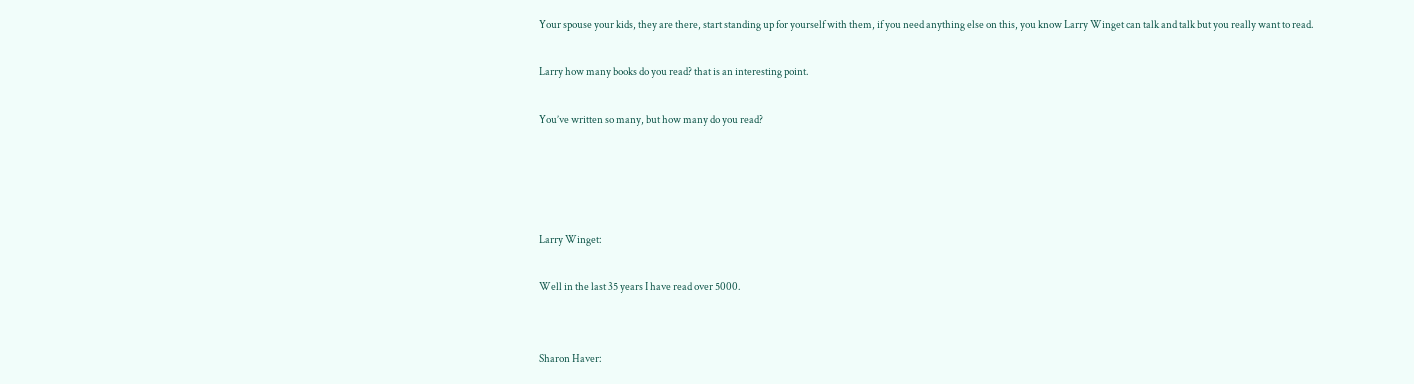Your spouse your kids, they are there, start standing up for yourself with them, if you need anything else on this, you know Larry Winget can talk and talk but you really want to read.

Larry how many books do you read? that is an interesting point.

You’ve written so many, but how many do you read?




Larry Winget:

Well in the last 35 years I have read over 5000.


Sharon Haver: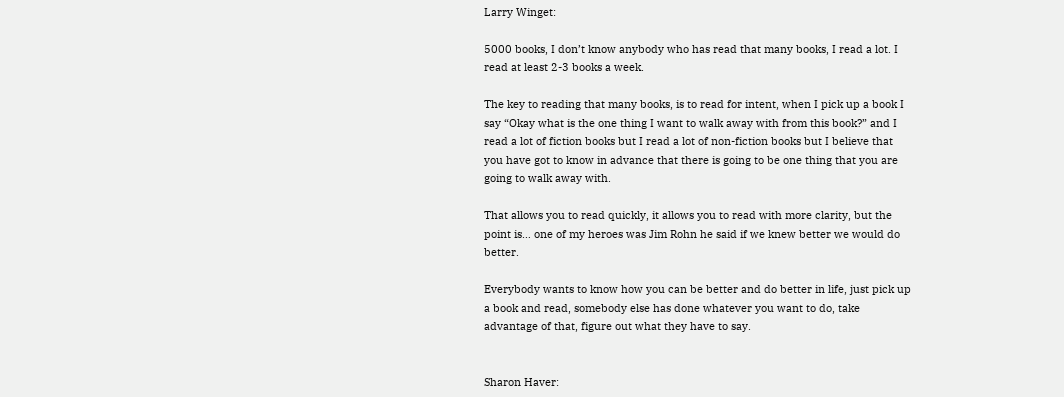Larry Winget:

5000 books, I don’t know anybody who has read that many books, I read a lot. I read at least 2-3 books a week.

The key to reading that many books, is to read for intent, when I pick up a book I say “Okay what is the one thing I want to walk away with from this book?” and I read a lot of fiction books but I read a lot of non-fiction books but I believe that you have got to know in advance that there is going to be one thing that you are going to walk away with.

That allows you to read quickly, it allows you to read with more clarity, but the point is… one of my heroes was Jim Rohn he said if we knew better we would do better.

Everybody wants to know how you can be better and do better in life, just pick up a book and read, somebody else has done whatever you want to do, take advantage of that, figure out what they have to say.


Sharon Haver: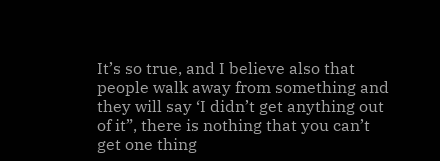It’s so true, and I believe also that people walk away from something and they will say ‘I didn’t get anything out of it”, there is nothing that you can’t get one thing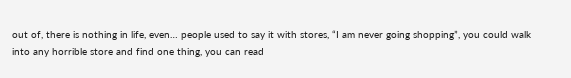out of, there is nothing in life, even… people used to say it with stores, “I am never going shopping”, you could walk into any horrible store and find one thing, you can read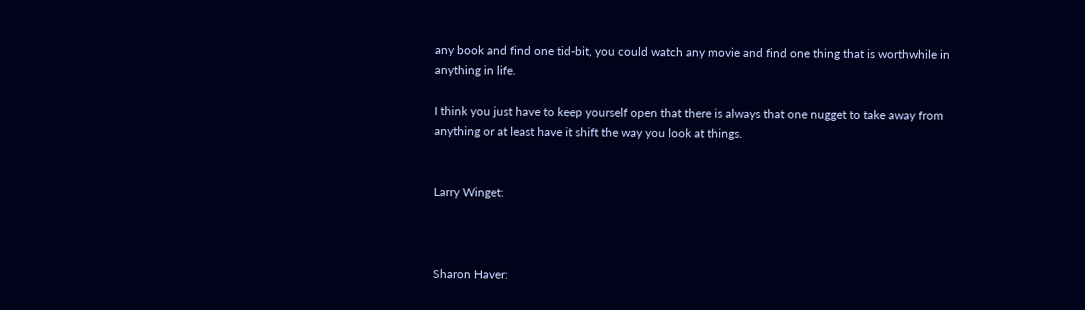any book and find one tid-bit, you could watch any movie and find one thing that is worthwhile in anything in life.

I think you just have to keep yourself open that there is always that one nugget to take away from anything or at least have it shift the way you look at things.


Larry Winget:



Sharon Haver: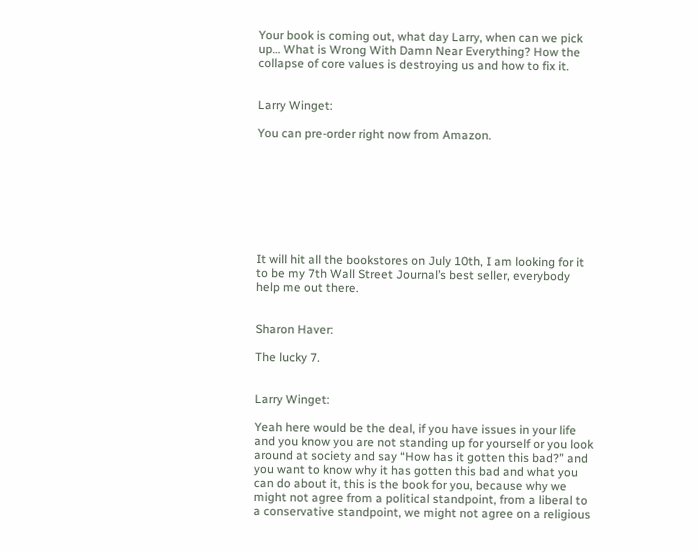Your book is coming out, what day Larry, when can we pick up… What is Wrong With Damn Near Everything? How the collapse of core values is destroying us and how to fix it.


Larry Winget:

You can pre-order right now from Amazon.








It will hit all the bookstores on July 10th, I am looking for it to be my 7th Wall Street Journal’s best seller, everybody help me out there.


Sharon Haver:

The lucky 7.


Larry Winget:

Yeah here would be the deal, if you have issues in your life and you know you are not standing up for yourself or you look around at society and say “How has it gotten this bad?” and you want to know why it has gotten this bad and what you can do about it, this is the book for you, because why we might not agree from a political standpoint, from a liberal to a conservative standpoint, we might not agree on a religious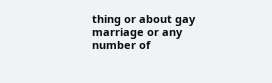thing or about gay marriage or any number of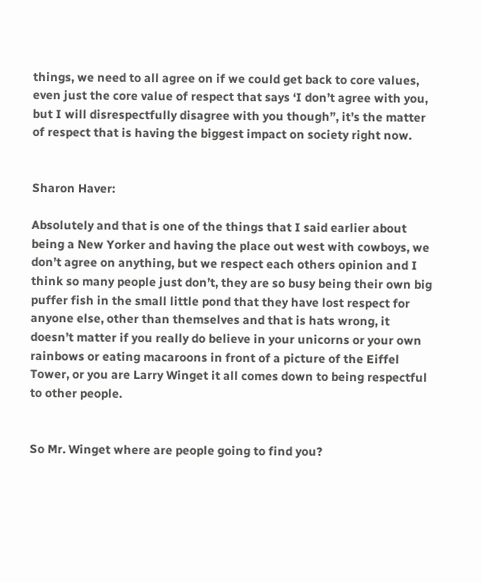things, we need to all agree on if we could get back to core values, even just the core value of respect that says ‘I don’t agree with you, but I will disrespectfully disagree with you though”, it’s the matter of respect that is having the biggest impact on society right now.


Sharon Haver:

Absolutely and that is one of the things that I said earlier about being a New Yorker and having the place out west with cowboys, we don’t agree on anything, but we respect each others opinion and I think so many people just don’t, they are so busy being their own big puffer fish in the small little pond that they have lost respect for anyone else, other than themselves and that is hats wrong, it doesn’t matter if you really do believe in your unicorns or your own rainbows or eating macaroons in front of a picture of the Eiffel Tower, or you are Larry Winget it all comes down to being respectful to other people.


So Mr. Winget where are people going to find you?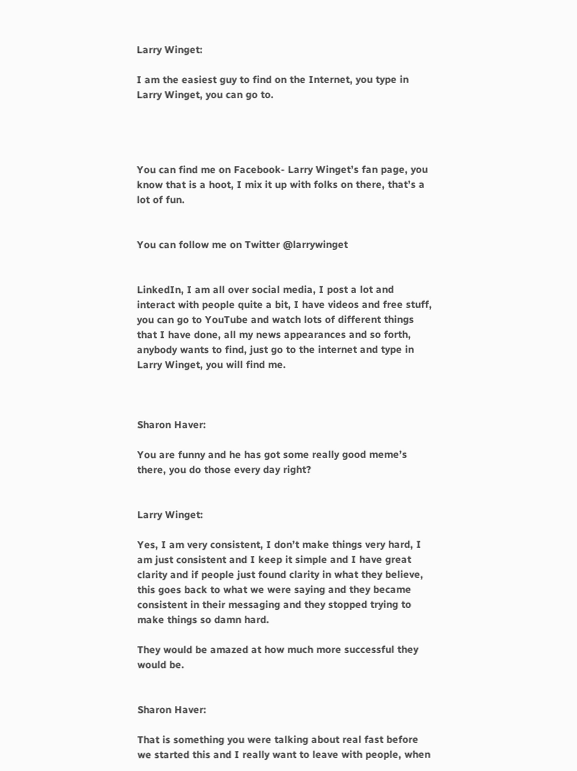Larry Winget:

I am the easiest guy to find on the Internet, you type in Larry Winget, you can go to.




You can find me on Facebook- Larry Winget’s fan page, you know that is a hoot, I mix it up with folks on there, that’s a lot of fun.


You can follow me on Twitter @larrywinget


LinkedIn, I am all over social media, I post a lot and interact with people quite a bit, I have videos and free stuff, you can go to YouTube and watch lots of different things that I have done, all my news appearances and so forth, anybody wants to find, just go to the internet and type in Larry Winget, you will find me.



Sharon Haver:

You are funny and he has got some really good meme’s there, you do those every day right?


Larry Winget:

Yes, I am very consistent, I don’t make things very hard, I am just consistent and I keep it simple and I have great clarity and if people just found clarity in what they believe, this goes back to what we were saying and they became consistent in their messaging and they stopped trying to make things so damn hard.

They would be amazed at how much more successful they would be.


Sharon Haver:

That is something you were talking about real fast before we started this and I really want to leave with people, when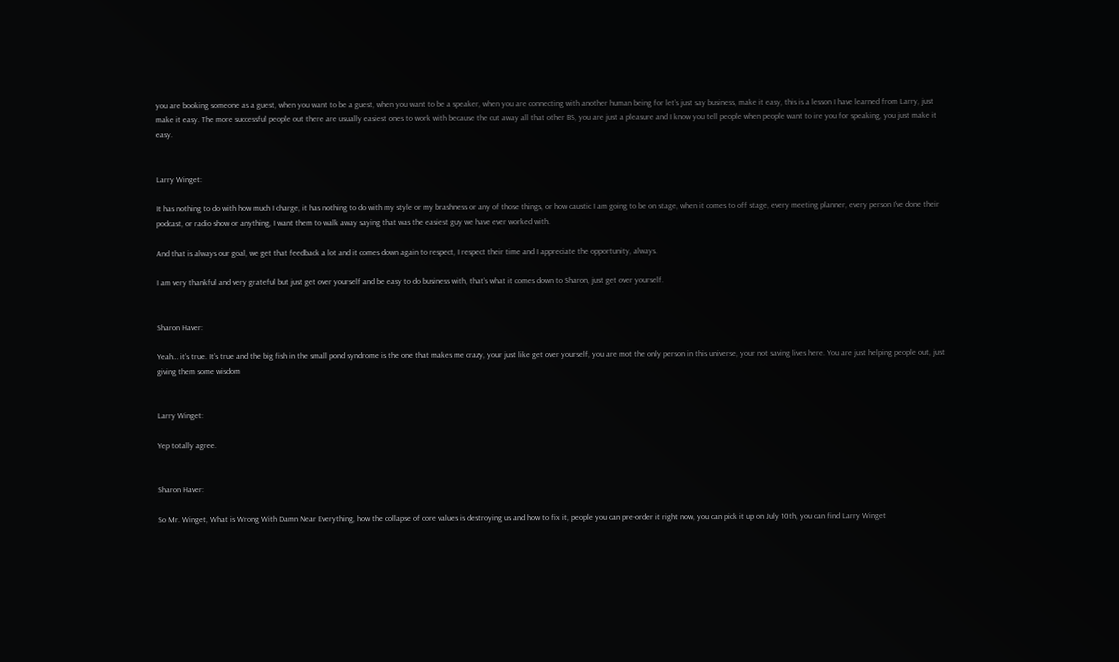you are booking someone as a guest, when you want to be a guest, when you want to be a speaker, when you are connecting with another human being for let’s just say business, make it easy, this is a lesson I have learned from Larry, just make it easy. The more successful people out there are usually easiest ones to work with because the cut away all that other BS, you are just a pleasure and I know you tell people when people want to ire you for speaking, you just make it easy.


Larry Winget:

It has nothing to do with how much I charge, it has nothing to do with my style or my brashness or any of those things, or how caustic I am going to be on stage, when it comes to off stage, every meeting planner, every person I’ve done their podcast, or radio show or anything, I want them to walk away saying that was the easiest guy we have ever worked with.

And that is always our goal, we get that feedback a lot and it comes down again to respect, I respect their time and I appreciate the opportunity, always.

I am very thankful and very grateful but just get over yourself and be easy to do business with, that’s what it comes down to Sharon, just get over yourself.


Sharon Haver:

Yeah… it’s true. It’s true and the big fish in the small pond syndrome is the one that makes me crazy, your just like get over yourself, you are mot the only person in this universe, your not saving lives here. You are just helping people out, just giving them some wisdom


Larry Winget:

Yep totally agree.


Sharon Haver:

So Mr. Winget, What is Wrong With Damn Near Everything, how the collapse of core values is destroying us and how to fix it, people you can pre-order it right now, you can pick it up on July 10th, you can find Larry Winget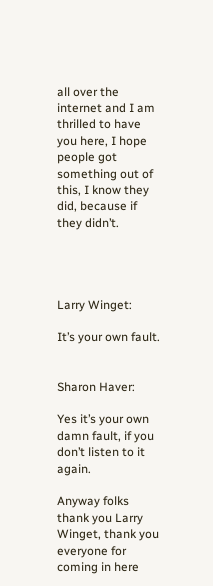all over the internet and I am thrilled to have you here, I hope people got something out of this, I know they did, because if they didn’t.




Larry Winget:

It’s your own fault.


Sharon Haver:

Yes it’s your own damn fault, if you don’t listen to it again.

Anyway folks thank you Larry Winget, thank you everyone for coming in here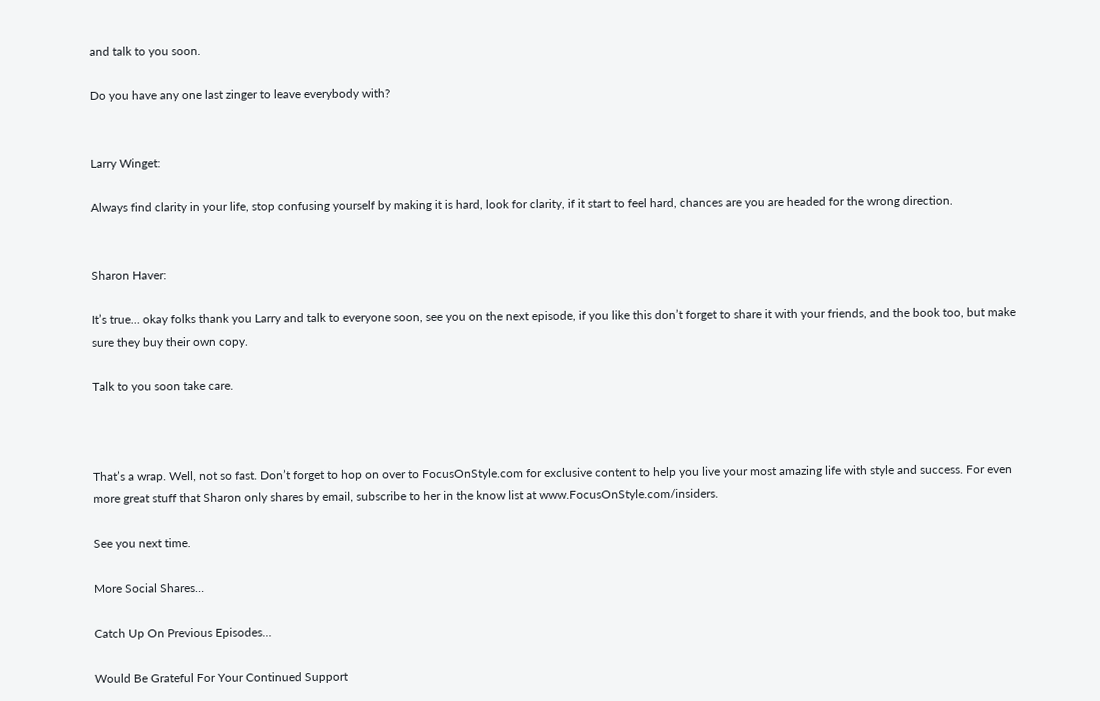and talk to you soon.

Do you have any one last zinger to leave everybody with?


Larry Winget:

Always find clarity in your life, stop confusing yourself by making it is hard, look for clarity, if it start to feel hard, chances are you are headed for the wrong direction.


Sharon Haver:

It’s true… okay folks thank you Larry and talk to everyone soon, see you on the next episode, if you like this don’t forget to share it with your friends, and the book too, but make sure they buy their own copy.

Talk to you soon take care.



That’s a wrap. Well, not so fast. Don’t forget to hop on over to FocusOnStyle.com for exclusive content to help you live your most amazing life with style and success. For even more great stuff that Sharon only shares by email, subscribe to her in the know list at www.FocusOnStyle.com/insiders.

See you next time.

More Social Shares…

Catch Up On Previous Episodes…

Would Be Grateful For Your Continued Support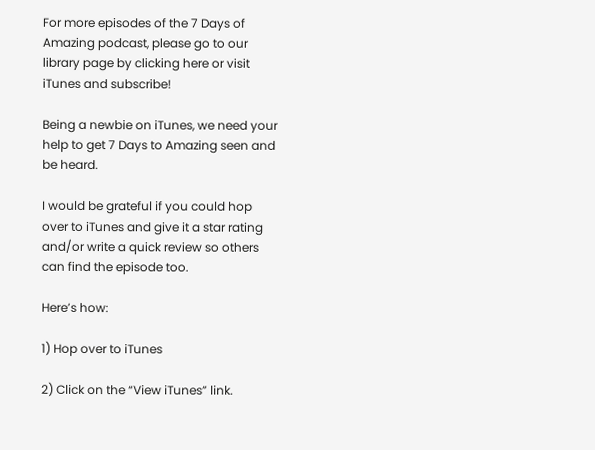For more episodes of the 7 Days of Amazing podcast, please go to our library page by clicking here or visit iTunes and subscribe!

Being a newbie on iTunes, we need your help to get 7 Days to Amazing seen and be heard.

I would be grateful if you could hop over to iTunes and give it a star rating and/or write a quick review so others can find the episode too.

Here’s how:

1) Hop over to iTunes

2) Click on the “View iTunes” link.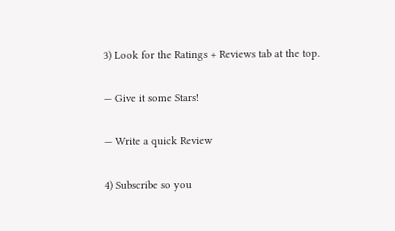3) Look for the Ratings + Reviews tab at the top.

— Give it some Stars!

— Write a quick Review

4) Subscribe so you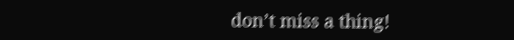don’t miss a thing!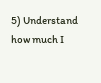5) Understand how much I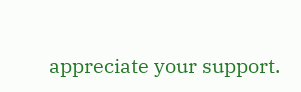appreciate your support.